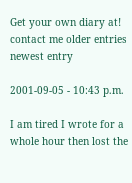Get your own diary at! contact me older entries newest entry

2001-09-05 - 10:43 p.m.

I am tired I wrote for a whole hour then lost the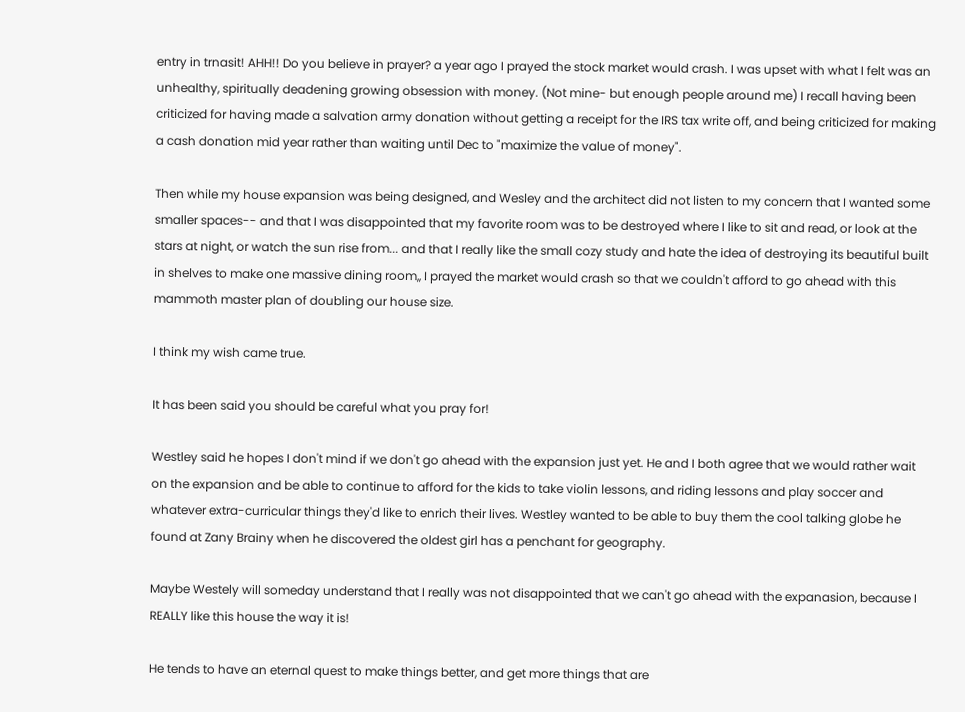entry in trnasit! AHH!! Do you believe in prayer? a year ago I prayed the stock market would crash. I was upset with what I felt was an unhealthy, spiritually deadening growing obsession with money. (Not mine- but enough people around me) I recall having been criticized for having made a salvation army donation without getting a receipt for the IRS tax write off, and being criticized for making a cash donation mid year rather than waiting until Dec to "maximize the value of money".

Then while my house expansion was being designed, and Wesley and the architect did not listen to my concern that I wanted some smaller spaces-- and that I was disappointed that my favorite room was to be destroyed where I like to sit and read, or look at the stars at night, or watch the sun rise from... and that I really like the small cozy study and hate the idea of destroying its beautiful built in shelves to make one massive dining room,, I prayed the market would crash so that we couldn't afford to go ahead with this mammoth master plan of doubling our house size.

I think my wish came true.

It has been said you should be careful what you pray for!

Westley said he hopes I don't mind if we don't go ahead with the expansion just yet. He and I both agree that we would rather wait on the expansion and be able to continue to afford for the kids to take violin lessons, and riding lessons and play soccer and whatever extra-curricular things they'd like to enrich their lives. Westley wanted to be able to buy them the cool talking globe he found at Zany Brainy when he discovered the oldest girl has a penchant for geography.

Maybe Westely will someday understand that I really was not disappointed that we can't go ahead with the expanasion, because I REALLY like this house the way it is!

He tends to have an eternal quest to make things better, and get more things that are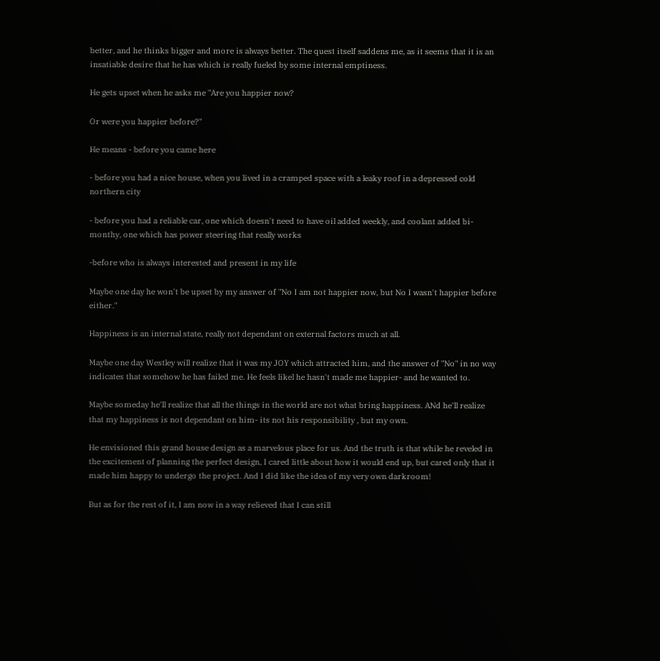better, and he thinks bigger and more is always better. The quest itself saddens me, as it seems that it is an insatiable desire that he has which is really fueled by some internal emptiness.

He gets upset when he asks me "Are you happier now?

Or were you happier before?"

He means - before you came here

- before you had a nice house, when you lived in a cramped space with a leaky roof in a depressed cold northern city

- before you had a reliable car, one which doesn't need to have oil added weekly, and coolant added bi-monthy, one which has power steering that really works

-before who is always interested and present in my life

Maybe one day he won't be upset by my answer of "No I am not happier now, but No I wasn't happier before either."

Happiness is an internal state, really not dependant on external factors much at all.

Maybe one day Westley will realize that it was my JOY which attracted him, and the answer of "No" in no way indicates that somehow he has failed me. He feels likel he hasn't made me happier- and he wanted to.

Maybe someday he'll realize that all the things in the world are not what bring happiness. ANd he'll realize that my happiness is not dependant on him- its not his responsibility , but my own.

He envisioned this grand house design as a marvelous place for us. And the truth is that while he reveled in the excitement of planning the perfect design, I cared little about how it would end up, but cared only that it made him happy to undergo the project. And I did like the idea of my very own darkroom!

But as for the rest of it, I am now in a way relieved that I can still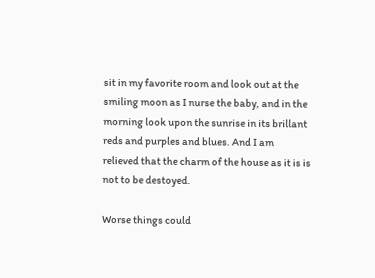sit in my favorite room and look out at the smiling moon as I nurse the baby, and in the morning look upon the sunrise in its brillant reds and purples and blues. And I am relieved that the charm of the house as it is is not to be destoyed.

Worse things could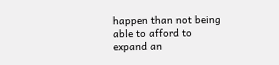happen than not being able to afford to expand an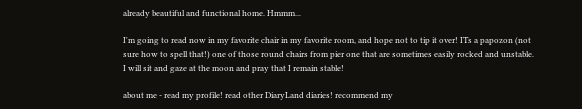already beautiful and functional home. Hmmm...

I'm going to read now in my favorite chair in my favorite room, and hope not to tip it over! ITs a papozon (not sure how to spell that!) one of those round chairs from pier one that are sometimes easily rocked and unstable. I will sit and gaze at the moon and pray that I remain stable!

about me - read my profile! read other DiaryLand diaries! recommend my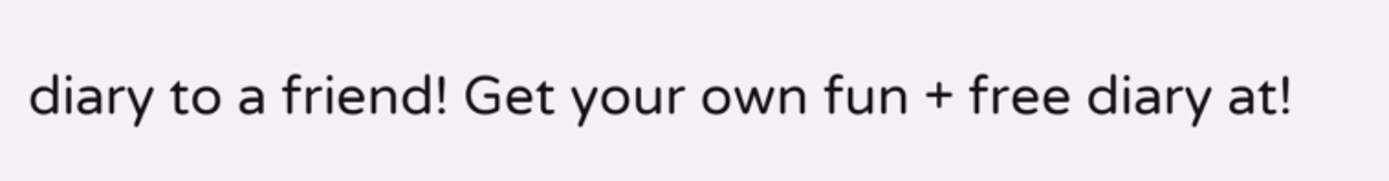diary to a friend! Get your own fun + free diary at!